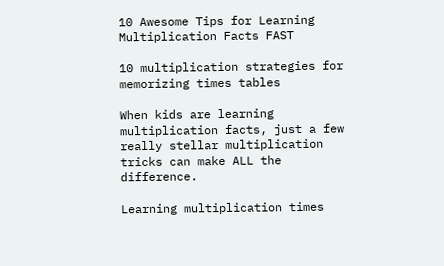10 Awesome Tips for Learning Multiplication Facts FAST

10 multiplication strategies for memorizing times tables

When kids are learning multiplication facts, just a few really stellar multiplication tricks can make ALL the difference.

Learning multiplication times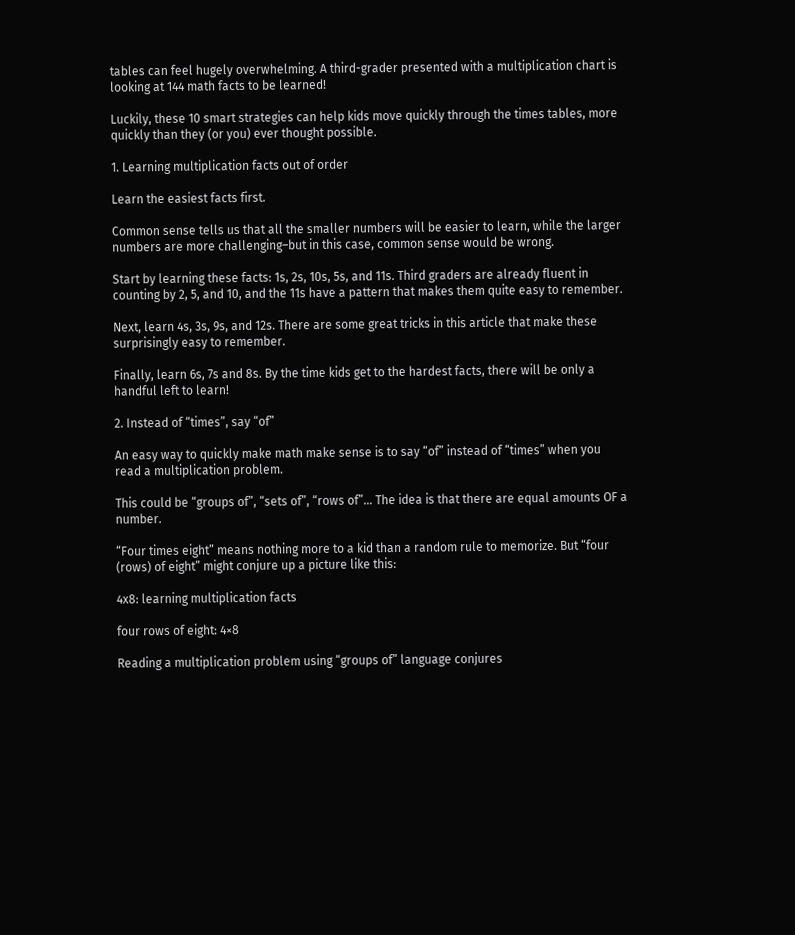tables can feel hugely overwhelming. A third-grader presented with a multiplication chart is looking at 144 math facts to be learned!

Luckily, these 10 smart strategies can help kids move quickly through the times tables, more quickly than they (or you) ever thought possible.

1. Learning multiplication facts out of order

Learn the easiest facts first.

Common sense tells us that all the smaller numbers will be easier to learn, while the larger numbers are more challenging–but in this case, common sense would be wrong.

Start by learning these facts: 1s, 2s, 10s, 5s, and 11s. Third graders are already fluent in counting by 2, 5, and 10, and the 11s have a pattern that makes them quite easy to remember.

Next, learn 4s, 3s, 9s, and 12s. There are some great tricks in this article that make these surprisingly easy to remember.

Finally, learn 6s, 7s and 8s. By the time kids get to the hardest facts, there will be only a handful left to learn!

2. Instead of “times”, say “of”

An easy way to quickly make math make sense is to say “of” instead of “times” when you read a multiplication problem.

This could be “groups of”, “sets of”, “rows of”… The idea is that there are equal amounts OF a number.

“Four times eight” means nothing more to a kid than a random rule to memorize. But “four (rows) of eight” might conjure up a picture like this:

4x8: learning multiplication facts

four rows of eight: 4×8

Reading a multiplication problem using “groups of” language conjures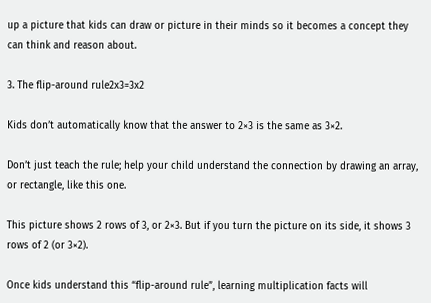up a picture that kids can draw or picture in their minds so it becomes a concept they can think and reason about.

3. The flip-around rule2x3=3x2

Kids don’t automatically know that the answer to 2×3 is the same as 3×2.

Don’t just teach the rule; help your child understand the connection by drawing an array, or rectangle, like this one.

This picture shows 2 rows of 3, or 2×3. But if you turn the picture on its side, it shows 3 rows of 2 (or 3×2).

Once kids understand this “flip-around rule”, learning multiplication facts will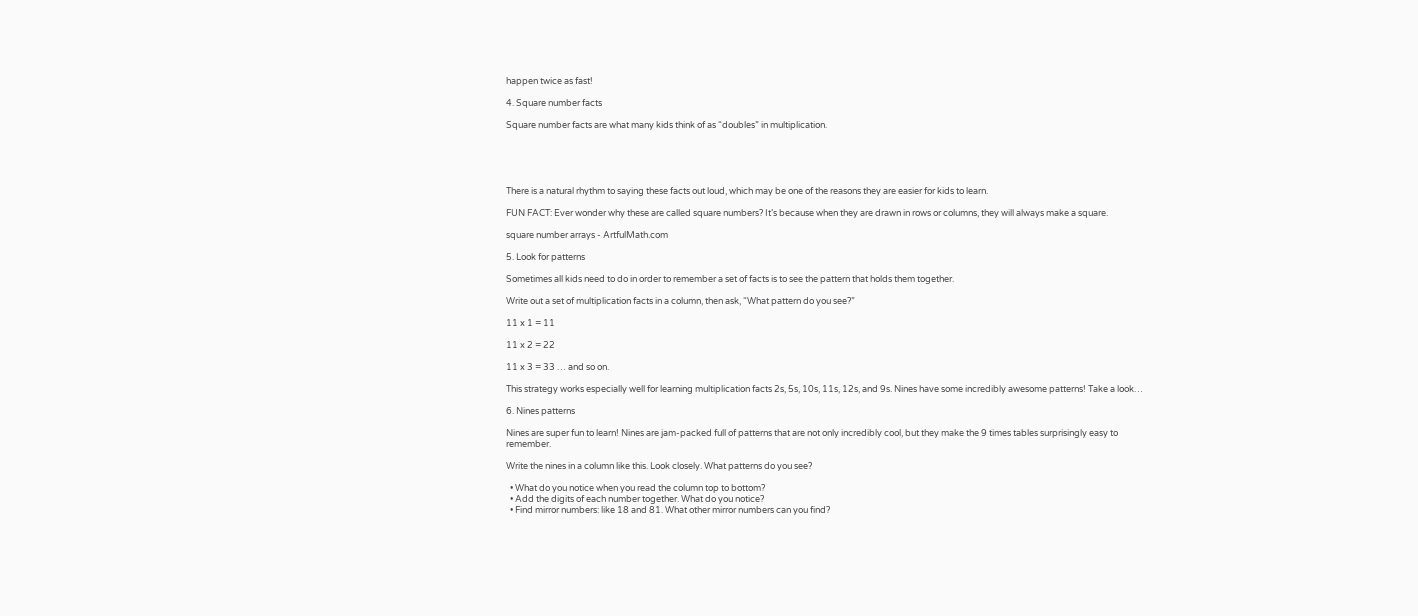happen twice as fast!

4. Square number facts

Square number facts are what many kids think of as “doubles” in multiplication.





There is a natural rhythm to saying these facts out loud, which may be one of the reasons they are easier for kids to learn.

FUN FACT: Ever wonder why these are called square numbers? It’s because when they are drawn in rows or columns, they will always make a square.

square number arrays - ArtfulMath.com

5. Look for patterns

Sometimes all kids need to do in order to remember a set of facts is to see the pattern that holds them together.

Write out a set of multiplication facts in a column, then ask, “What pattern do you see?”

11 x 1 = 11

11 x 2 = 22

11 x 3 = 33 … and so on.

This strategy works especially well for learning multiplication facts 2s, 5s, 10s, 11s, 12s, and 9s. Nines have some incredibly awesome patterns! Take a look…

6. Nines patterns

Nines are super fun to learn! Nines are jam-packed full of patterns that are not only incredibly cool, but they make the 9 times tables surprisingly easy to remember.

Write the nines in a column like this. Look closely. What patterns do you see?

  • What do you notice when you read the column top to bottom?
  • Add the digits of each number together. What do you notice?
  • Find mirror numbers: like 18 and 81. What other mirror numbers can you find?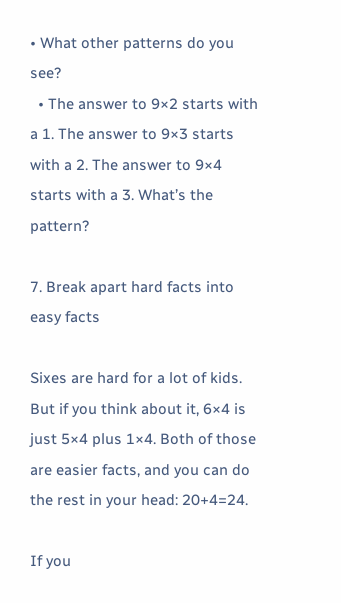• What other patterns do you see?
  • The answer to 9×2 starts with a 1. The answer to 9×3 starts with a 2. The answer to 9×4 starts with a 3. What’s the pattern?

7. Break apart hard facts into easy facts

Sixes are hard for a lot of kids. But if you think about it, 6×4 is just 5×4 plus 1×4. Both of those are easier facts, and you can do the rest in your head: 20+4=24.

If you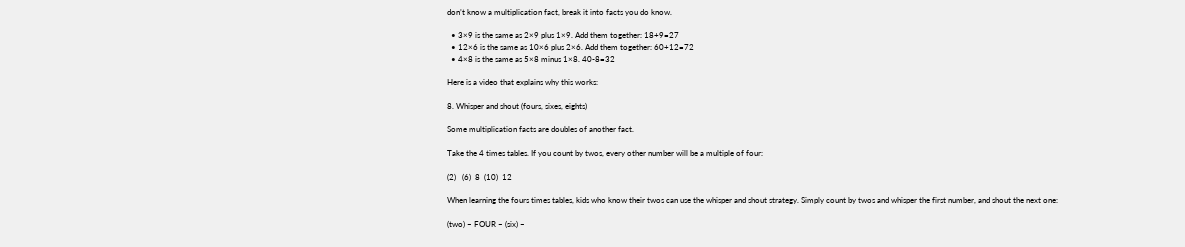don’t know a multiplication fact, break it into facts you do know.

  • 3×9 is the same as 2×9 plus 1×9. Add them together: 18+9=27
  • 12×6 is the same as 10×6 plus 2×6. Add them together: 60+12=72
  • 4×8 is the same as 5×8 minus 1×8. 40-8=32

Here is a video that explains why this works:

8. Whisper and shout (fours, sixes, eights)

Some multiplication facts are doubles of another fact.

Take the 4 times tables. If you count by twos, every other number will be a multiple of four:

(2)   (6)  8  (10)  12

When learning the fours times tables, kids who know their twos can use the whisper and shout strategy. Simply count by twos and whisper the first number, and shout the next one:

(two) – FOUR – (six) –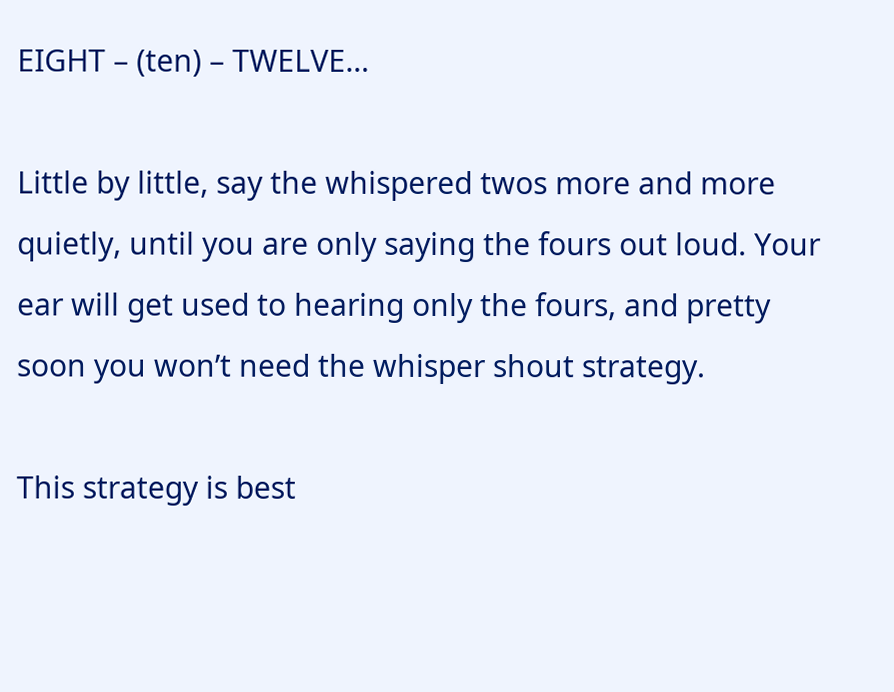EIGHT – (ten) – TWELVE…

Little by little, say the whispered twos more and more quietly, until you are only saying the fours out loud. Your ear will get used to hearing only the fours, and pretty soon you won’t need the whisper shout strategy.

This strategy is best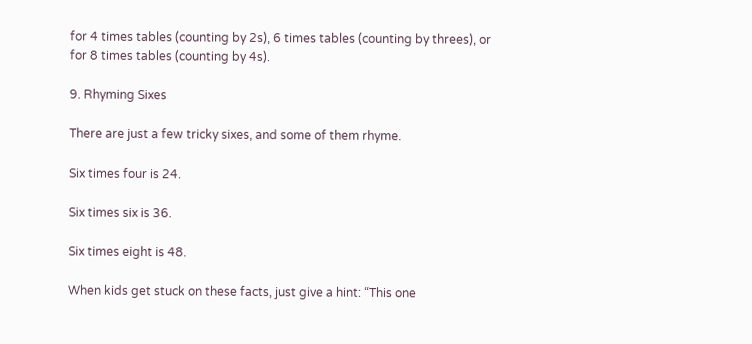for 4 times tables (counting by 2s), 6 times tables (counting by threes), or for 8 times tables (counting by 4s).

9. Rhyming Sixes

There are just a few tricky sixes, and some of them rhyme.

Six times four is 24.

Six times six is 36.

Six times eight is 48.

When kids get stuck on these facts, just give a hint: “This one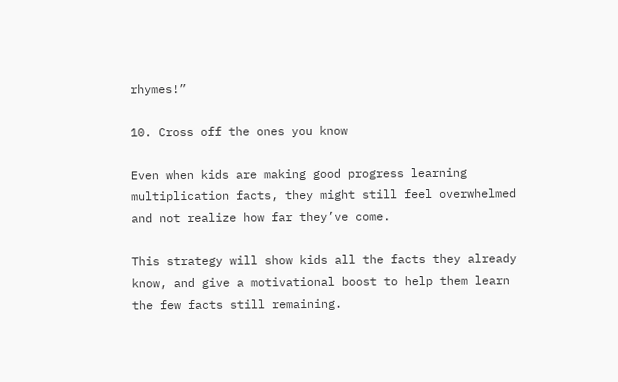rhymes!”

10. Cross off the ones you know

Even when kids are making good progress learning multiplication facts, they might still feel overwhelmed and not realize how far they’ve come.

This strategy will show kids all the facts they already know, and give a motivational boost to help them learn the few facts still remaining.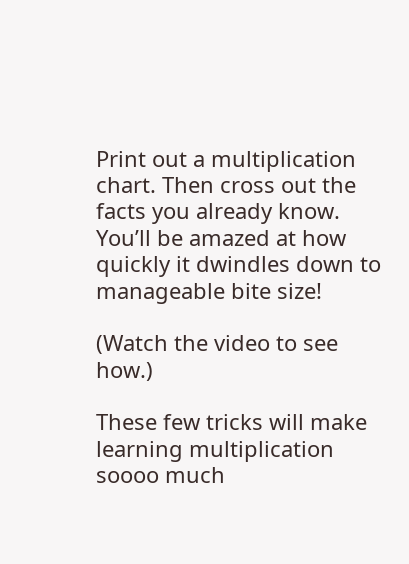Print out a multiplication chart. Then cross out the facts you already know. You’ll be amazed at how quickly it dwindles down to manageable bite size!

(Watch the video to see how.)

These few tricks will make learning multiplication soooo much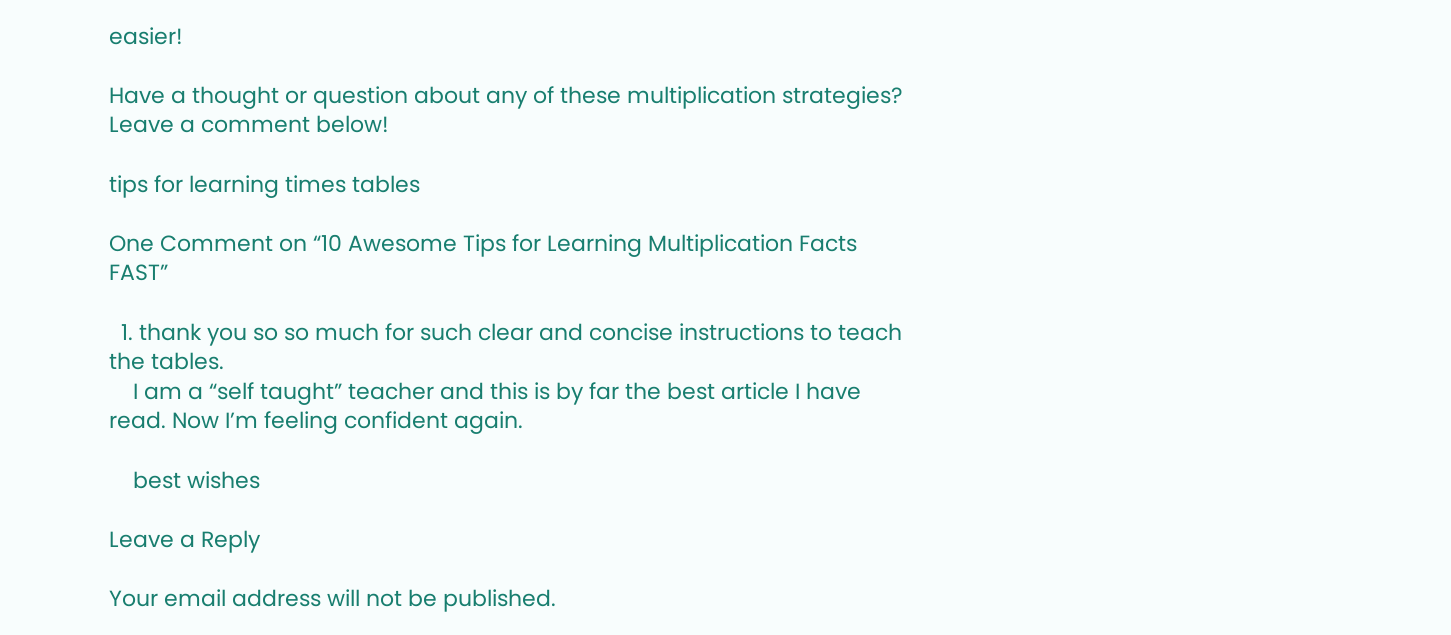easier!

Have a thought or question about any of these multiplication strategies? Leave a comment below!

tips for learning times tables

One Comment on “10 Awesome Tips for Learning Multiplication Facts FAST”

  1. thank you so so much for such clear and concise instructions to teach the tables.
    I am a “self taught” teacher and this is by far the best article I have read. Now I’m feeling confident again.

    best wishes

Leave a Reply

Your email address will not be published.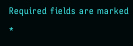Required fields are marked *